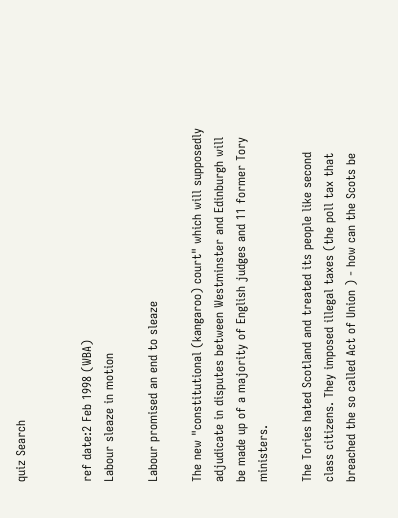quiz Search


ref date:2 Feb 1998 (WBA)
Labour sleaze in motion

Labour promised an end to sleaze

The new "constitutional (kangaroo) court" which will supposedly adjudicate in disputes between Westminster and Edinburgh will be made up of a majority of English judges and 11 former Tory ministers.

The Tories hated Scotland and treated its people like second class citizens. They imposed illegal taxes (the poll tax that breached the so called Act of Union ) - how can the Scots be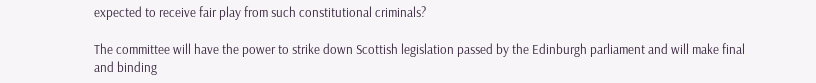expected to receive fair play from such constitutional criminals?

The committee will have the power to strike down Scottish legislation passed by the Edinburgh parliament and will make final and binding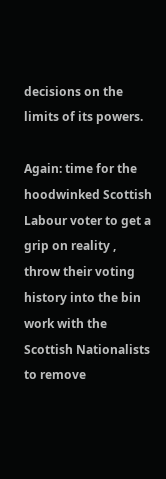decisions on the limits of its powers.

Again: time for the hoodwinked Scottish Labour voter to get a grip on reality , throw their voting history into the bin work with the Scottish Nationalists to remove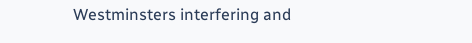Westminsters interfering and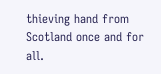thieving hand from Scotland once and for all.